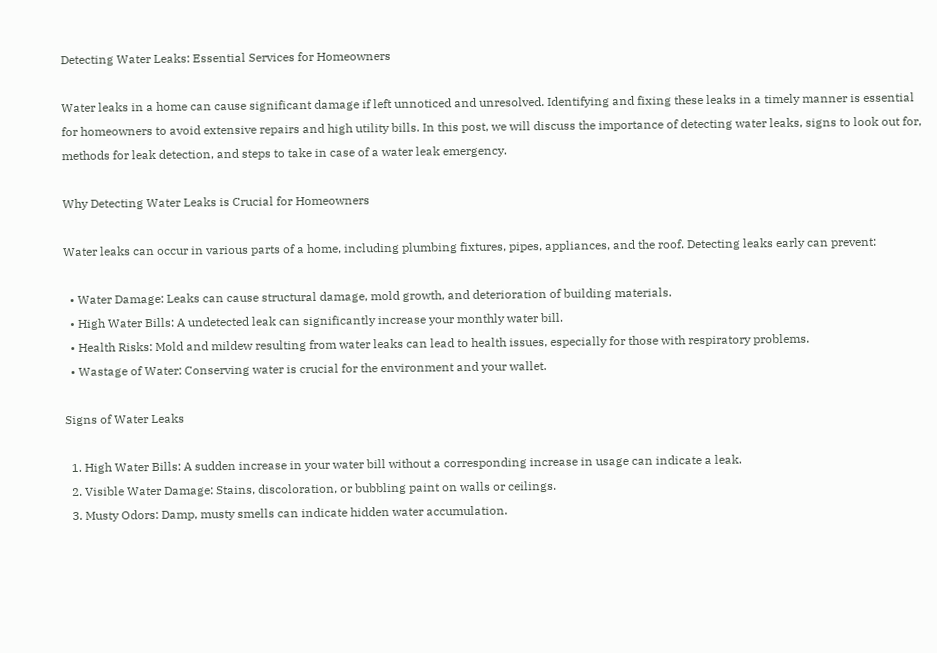Detecting Water Leaks: Essential Services for Homeowners

Water leaks in a home can cause significant damage if left unnoticed and unresolved. Identifying and fixing these leaks in a timely manner is essential for homeowners to avoid extensive repairs and high utility bills. In this post, we will discuss the importance of detecting water leaks, signs to look out for, methods for leak detection, and steps to take in case of a water leak emergency.

Why Detecting Water Leaks is Crucial for Homeowners

Water leaks can occur in various parts of a home, including plumbing fixtures, pipes, appliances, and the roof. Detecting leaks early can prevent:

  • Water Damage: Leaks can cause structural damage, mold growth, and deterioration of building materials.
  • High Water Bills: A undetected leak can significantly increase your monthly water bill.
  • Health Risks: Mold and mildew resulting from water leaks can lead to health issues, especially for those with respiratory problems.
  • Wastage of Water: Conserving water is crucial for the environment and your wallet.

Signs of Water Leaks

  1. High Water Bills: A sudden increase in your water bill without a corresponding increase in usage can indicate a leak.
  2. Visible Water Damage: Stains, discoloration, or bubbling paint on walls or ceilings.
  3. Musty Odors: Damp, musty smells can indicate hidden water accumulation.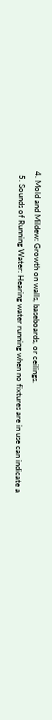4. Mold and Mildew: Growth on walls, baseboards, or ceilings.
  5. Sounds of Running Water: Hearing water running when no fixtures are in use can indicate a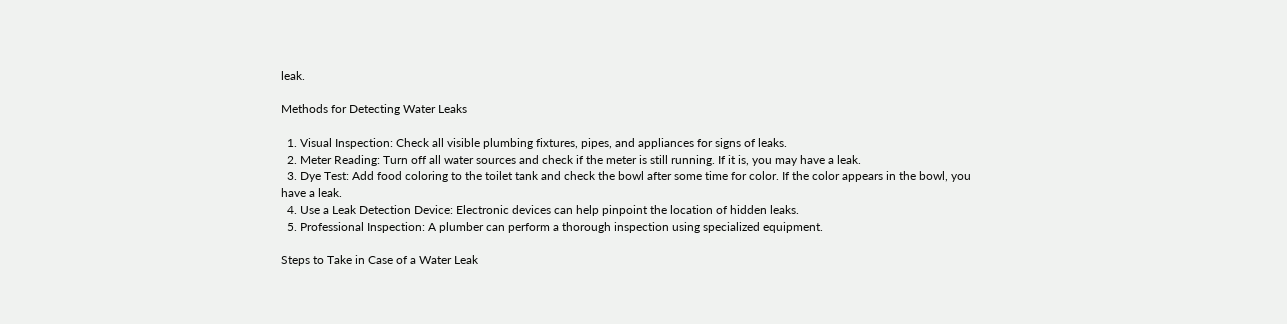leak.

Methods for Detecting Water Leaks

  1. Visual Inspection: Check all visible plumbing fixtures, pipes, and appliances for signs of leaks.
  2. Meter Reading: Turn off all water sources and check if the meter is still running. If it is, you may have a leak.
  3. Dye Test: Add food coloring to the toilet tank and check the bowl after some time for color. If the color appears in the bowl, you have a leak.
  4. Use a Leak Detection Device: Electronic devices can help pinpoint the location of hidden leaks.
  5. Professional Inspection: A plumber can perform a thorough inspection using specialized equipment.

Steps to Take in Case of a Water Leak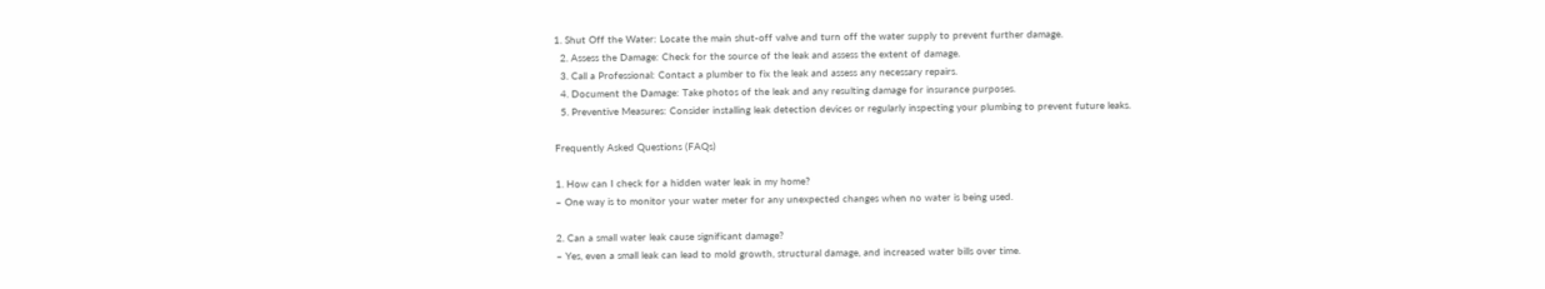1. Shut Off the Water: Locate the main shut-off valve and turn off the water supply to prevent further damage.
  2. Assess the Damage: Check for the source of the leak and assess the extent of damage.
  3. Call a Professional: Contact a plumber to fix the leak and assess any necessary repairs.
  4. Document the Damage: Take photos of the leak and any resulting damage for insurance purposes.
  5. Preventive Measures: Consider installing leak detection devices or regularly inspecting your plumbing to prevent future leaks.

Frequently Asked Questions (FAQs)

1. How can I check for a hidden water leak in my home?
– One way is to monitor your water meter for any unexpected changes when no water is being used.

2. Can a small water leak cause significant damage?
– Yes, even a small leak can lead to mold growth, structural damage, and increased water bills over time.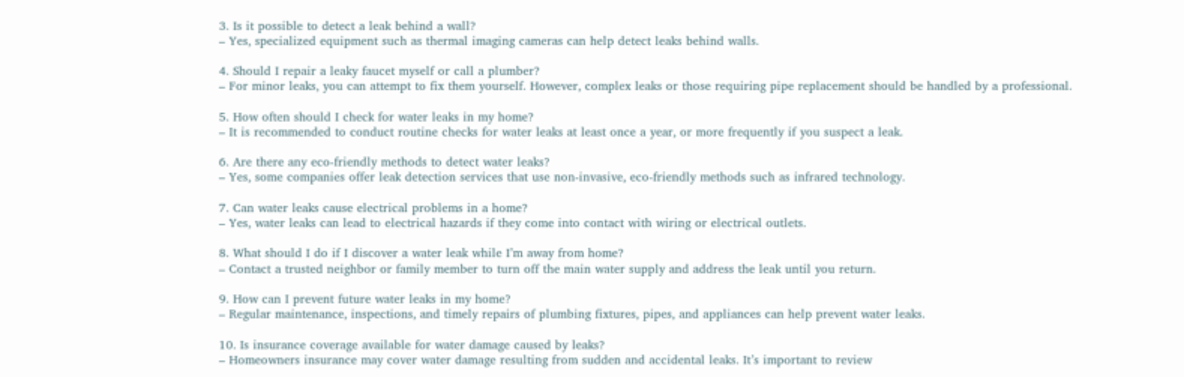3. Is it possible to detect a leak behind a wall?
– Yes, specialized equipment such as thermal imaging cameras can help detect leaks behind walls.

4. Should I repair a leaky faucet myself or call a plumber?
– For minor leaks, you can attempt to fix them yourself. However, complex leaks or those requiring pipe replacement should be handled by a professional.

5. How often should I check for water leaks in my home?
– It is recommended to conduct routine checks for water leaks at least once a year, or more frequently if you suspect a leak.

6. Are there any eco-friendly methods to detect water leaks?
– Yes, some companies offer leak detection services that use non-invasive, eco-friendly methods such as infrared technology.

7. Can water leaks cause electrical problems in a home?
– Yes, water leaks can lead to electrical hazards if they come into contact with wiring or electrical outlets.

8. What should I do if I discover a water leak while I’m away from home?
– Contact a trusted neighbor or family member to turn off the main water supply and address the leak until you return.

9. How can I prevent future water leaks in my home?
– Regular maintenance, inspections, and timely repairs of plumbing fixtures, pipes, and appliances can help prevent water leaks.

10. Is insurance coverage available for water damage caused by leaks?
– Homeowners insurance may cover water damage resulting from sudden and accidental leaks. It’s important to review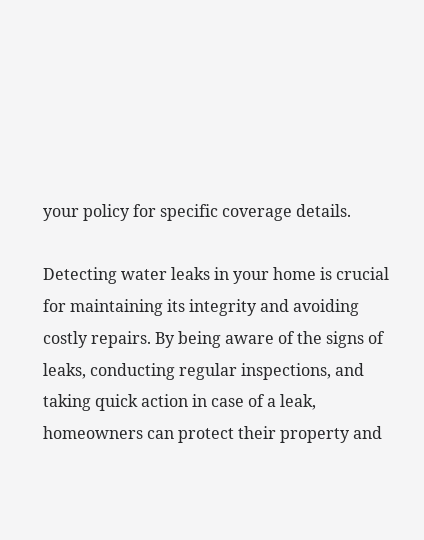your policy for specific coverage details.

Detecting water leaks in your home is crucial for maintaining its integrity and avoiding costly repairs. By being aware of the signs of leaks, conducting regular inspections, and taking quick action in case of a leak, homeowners can protect their property and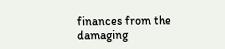finances from the damaging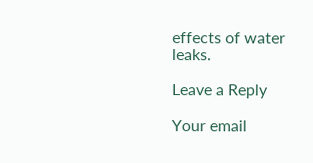effects of water leaks.

Leave a Reply

Your email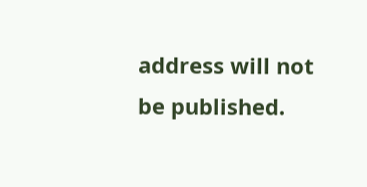address will not be published.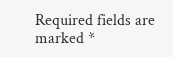Required fields are marked *